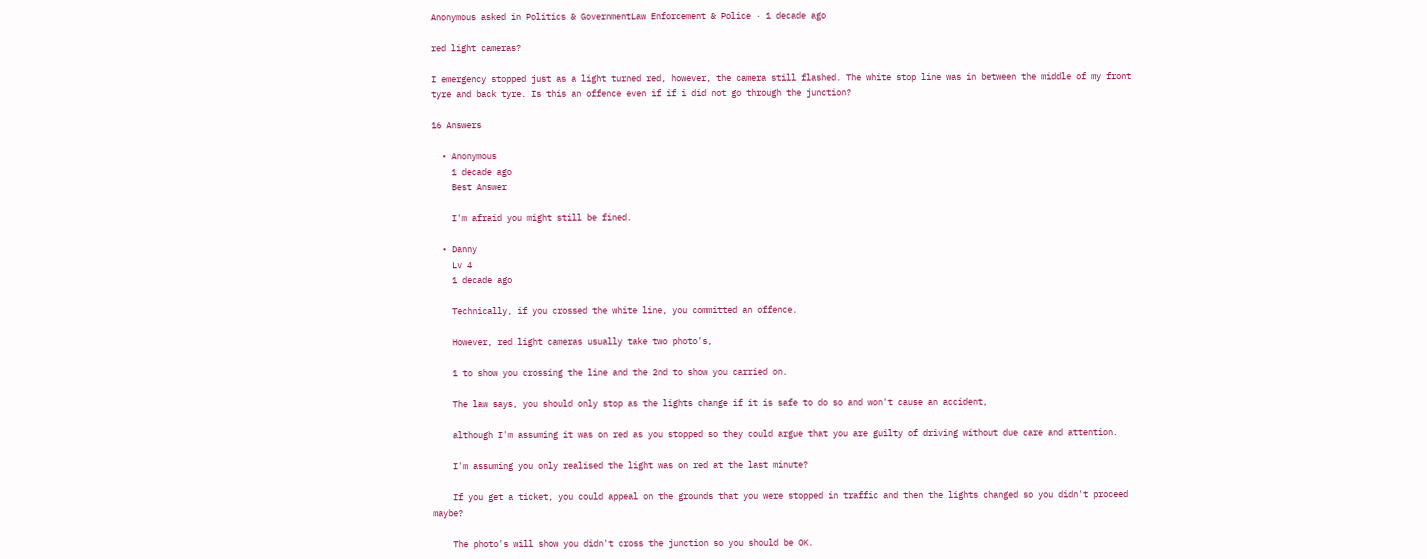Anonymous asked in Politics & GovernmentLaw Enforcement & Police · 1 decade ago

red light cameras?

I emergency stopped just as a light turned red, however, the camera still flashed. The white stop line was in between the middle of my front tyre and back tyre. Is this an offence even if if i did not go through the junction?

16 Answers

  • Anonymous
    1 decade ago
    Best Answer

    I'm afraid you might still be fined.

  • Danny
    Lv 4
    1 decade ago

    Technically, if you crossed the white line, you committed an offence.

    However, red light cameras usually take two photo's,

    1 to show you crossing the line and the 2nd to show you carried on.

    The law says, you should only stop as the lights change if it is safe to do so and won't cause an accident,

    although I'm assuming it was on red as you stopped so they could argue that you are guilty of driving without due care and attention.

    I'm assuming you only realised the light was on red at the last minute?

    If you get a ticket, you could appeal on the grounds that you were stopped in traffic and then the lights changed so you didn't proceed maybe?

    The photo's will show you didn't cross the junction so you should be OK.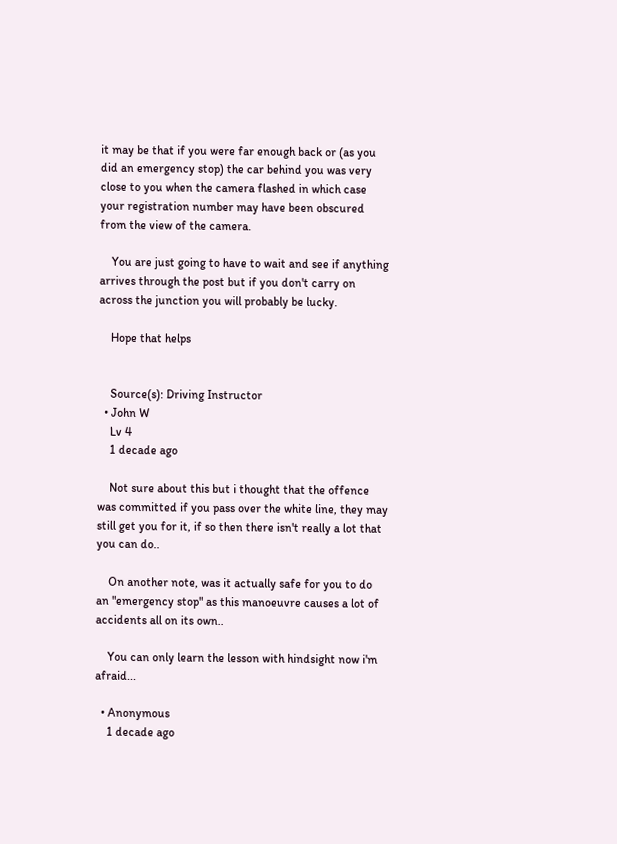it may be that if you were far enough back or (as you did an emergency stop) the car behind you was very close to you when the camera flashed in which case your registration number may have been obscured from the view of the camera.

    You are just going to have to wait and see if anything arrives through the post but if you don't carry on across the junction you will probably be lucky.

    Hope that helps


    Source(s): Driving Instructor
  • John W
    Lv 4
    1 decade ago

    Not sure about this but i thought that the offence was committed if you pass over the white line, they may still get you for it, if so then there isn't really a lot that you can do..

    On another note, was it actually safe for you to do an "emergency stop" as this manoeuvre causes a lot of accidents all on its own..

    You can only learn the lesson with hindsight now i'm afraid...

  • Anonymous
    1 decade ago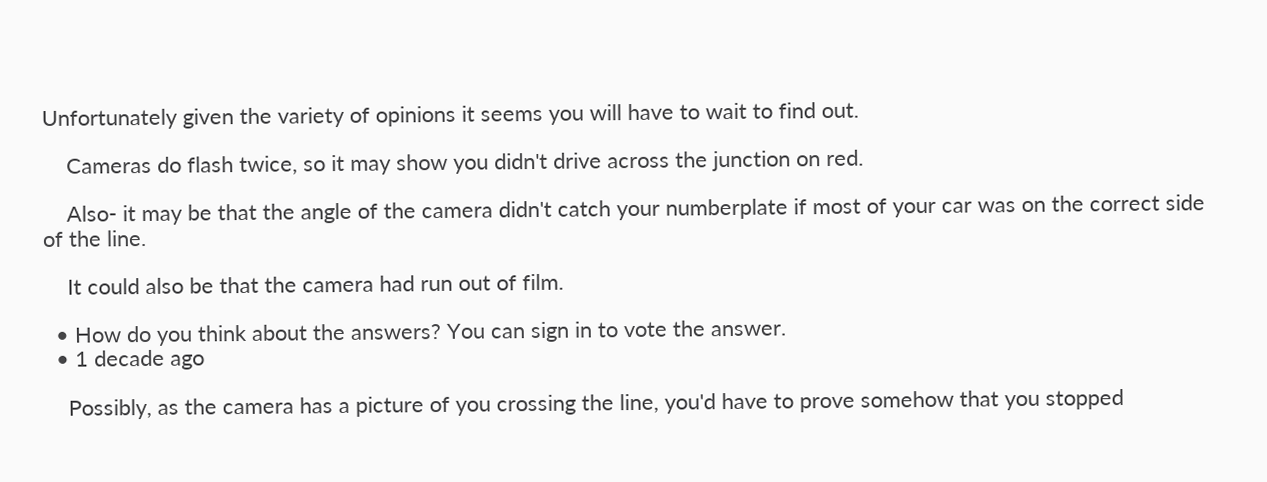Unfortunately given the variety of opinions it seems you will have to wait to find out.

    Cameras do flash twice, so it may show you didn't drive across the junction on red.

    Also- it may be that the angle of the camera didn't catch your numberplate if most of your car was on the correct side of the line.

    It could also be that the camera had run out of film.

  • How do you think about the answers? You can sign in to vote the answer.
  • 1 decade ago

    Possibly, as the camera has a picture of you crossing the line, you'd have to prove somehow that you stopped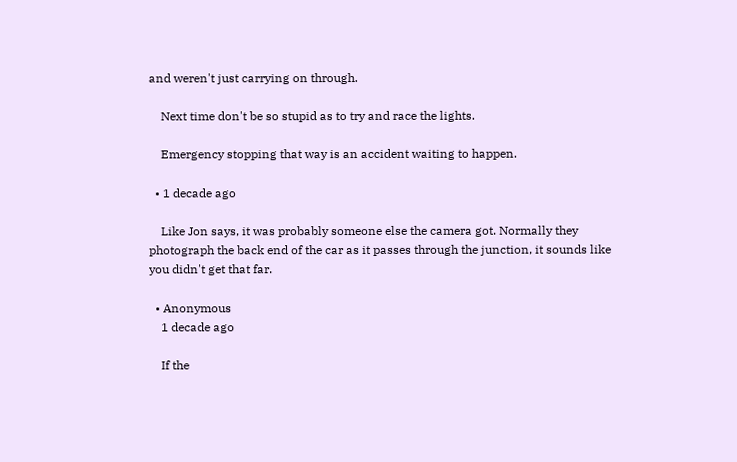and weren't just carrying on through.

    Next time don't be so stupid as to try and race the lights.

    Emergency stopping that way is an accident waiting to happen.

  • 1 decade ago

    Like Jon says, it was probably someone else the camera got. Normally they photograph the back end of the car as it passes through the junction, it sounds like you didn't get that far.

  • Anonymous
    1 decade ago

    If the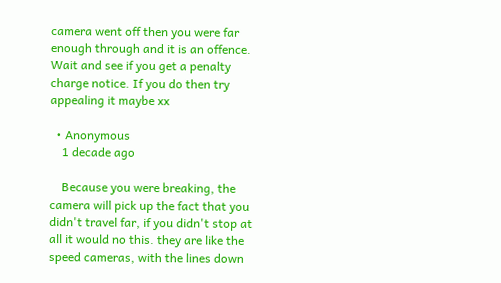camera went off then you were far enough through and it is an offence. Wait and see if you get a penalty charge notice. If you do then try appealing it maybe xx

  • Anonymous
    1 decade ago

    Because you were breaking, the camera will pick up the fact that you didn't travel far, if you didn't stop at all it would no this. they are like the speed cameras, with the lines down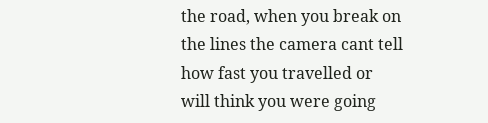the road, when you break on the lines the camera cant tell how fast you travelled or will think you were going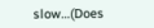slow...(Does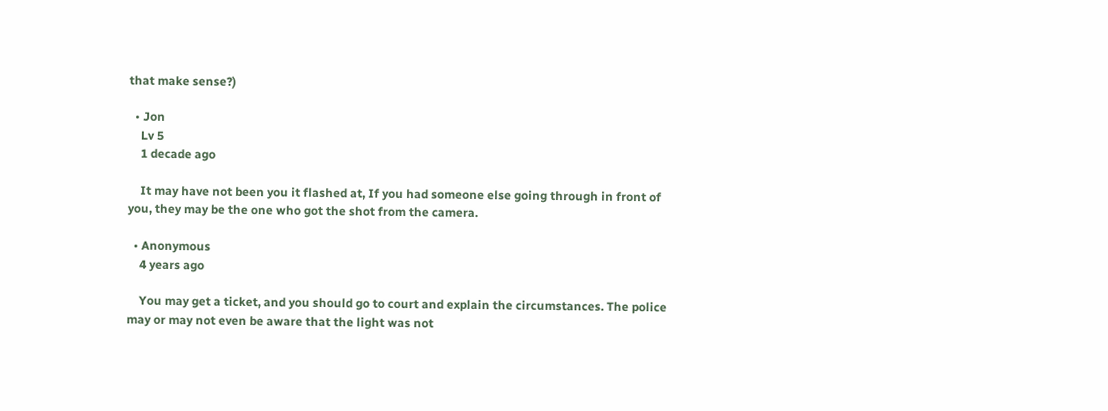that make sense?)

  • Jon
    Lv 5
    1 decade ago

    It may have not been you it flashed at, If you had someone else going through in front of you, they may be the one who got the shot from the camera.

  • Anonymous
    4 years ago

    You may get a ticket, and you should go to court and explain the circumstances. The police may or may not even be aware that the light was not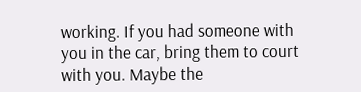working. If you had someone with you in the car, bring them to court with you. Maybe the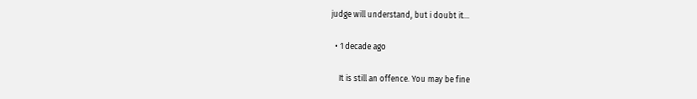judge will understand, but i doubt it...

  • 1 decade ago

    It is still an offence. You may be fine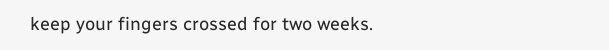keep your fingers crossed for two weeks.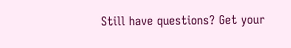Still have questions? Get your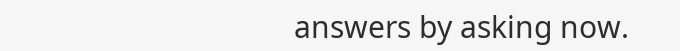answers by asking now.